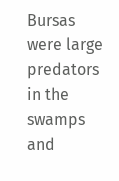Bursas were large predators in the swamps and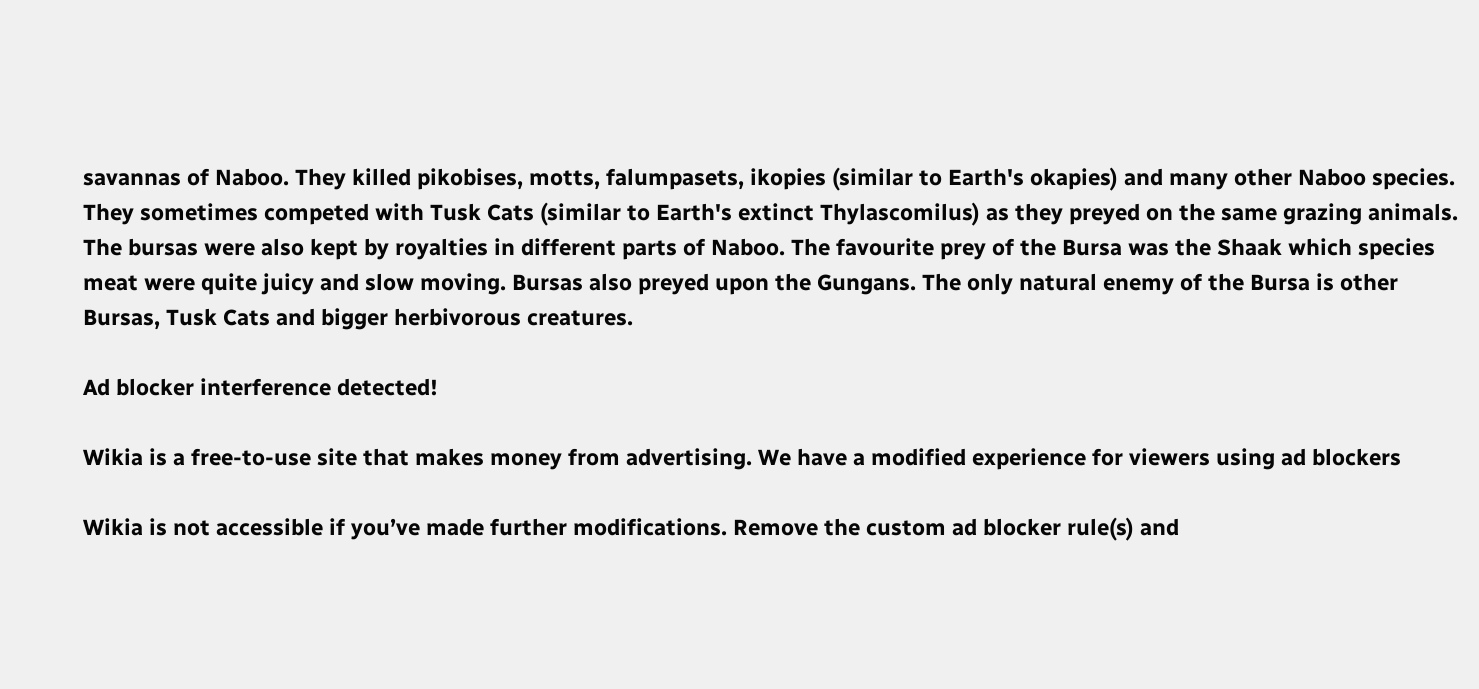savannas of Naboo. They killed pikobises, motts, falumpasets, ikopies (similar to Earth's okapies) and many other Naboo species. They sometimes competed with Tusk Cats (similar to Earth's extinct Thylascomilus) as they preyed on the same grazing animals. The bursas were also kept by royalties in different parts of Naboo. The favourite prey of the Bursa was the Shaak which species meat were quite juicy and slow moving. Bursas also preyed upon the Gungans. The only natural enemy of the Bursa is other Bursas, Tusk Cats and bigger herbivorous creatures.

Ad blocker interference detected!

Wikia is a free-to-use site that makes money from advertising. We have a modified experience for viewers using ad blockers

Wikia is not accessible if you’ve made further modifications. Remove the custom ad blocker rule(s) and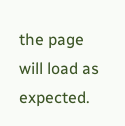the page will load as expected.